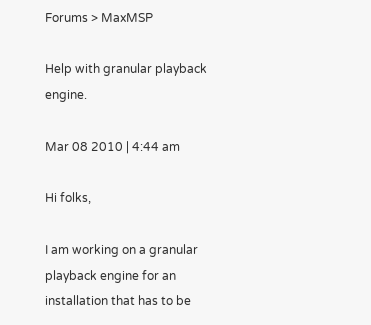Forums > MaxMSP

Help with granular playback engine.

Mar 08 2010 | 4:44 am

Hi folks,

I am working on a granular playback engine for an installation that has to be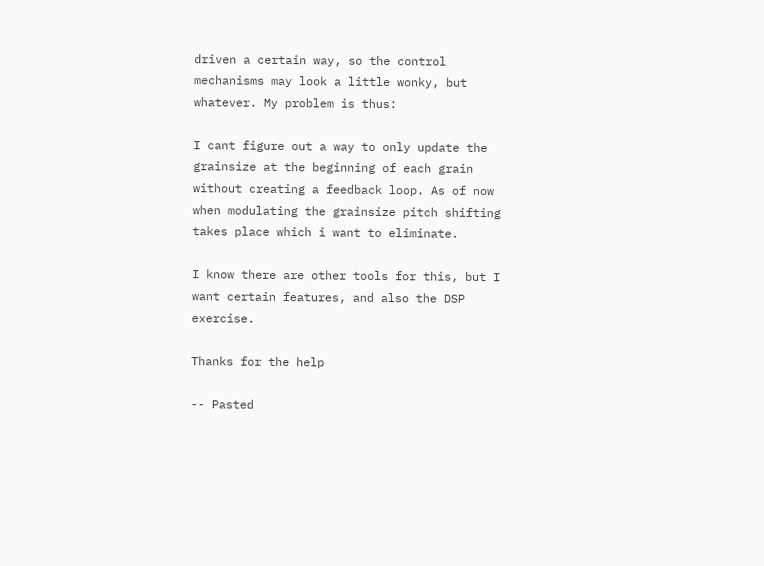driven a certain way, so the control mechanisms may look a little wonky, but whatever. My problem is thus:

I cant figure out a way to only update the grainsize at the beginning of each grain without creating a feedback loop. As of now when modulating the grainsize pitch shifting takes place which i want to eliminate.

I know there are other tools for this, but I want certain features, and also the DSP exercise.

Thanks for the help

-- Pasted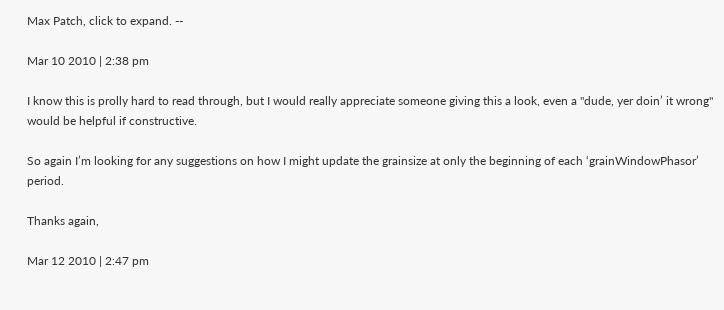Max Patch, click to expand. --

Mar 10 2010 | 2:38 pm

I know this is prolly hard to read through, but I would really appreciate someone giving this a look, even a "dude, yer doin’ it wrong" would be helpful if constructive.

So again I’m looking for any suggestions on how I might update the grainsize at only the beginning of each ‘grainWindowPhasor’ period.

Thanks again,

Mar 12 2010 | 2:47 pm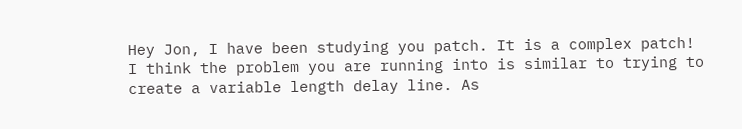Hey Jon, I have been studying you patch. It is a complex patch!
I think the problem you are running into is similar to trying to
create a variable length delay line. As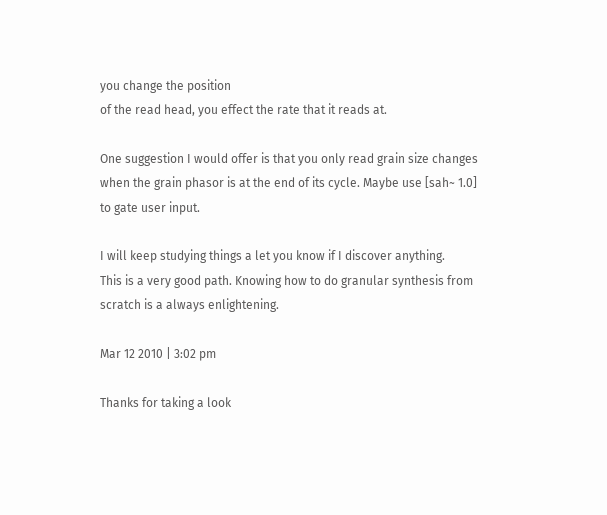you change the position
of the read head, you effect the rate that it reads at.

One suggestion I would offer is that you only read grain size changes
when the grain phasor is at the end of its cycle. Maybe use [sah~ 1.0]
to gate user input.

I will keep studying things a let you know if I discover anything.
This is a very good path. Knowing how to do granular synthesis from
scratch is a always enlightening.

Mar 12 2010 | 3:02 pm

Thanks for taking a look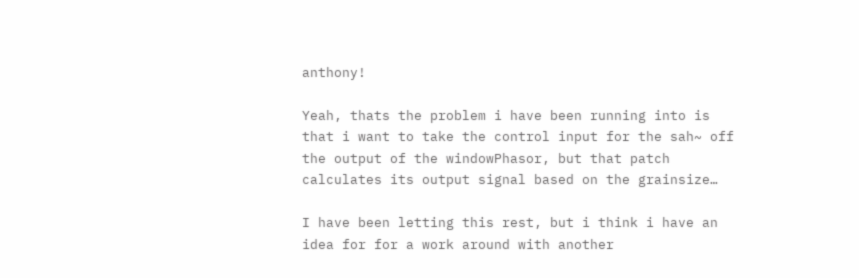anthony!

Yeah, thats the problem i have been running into is that i want to take the control input for the sah~ off the output of the windowPhasor, but that patch calculates its output signal based on the grainsize…

I have been letting this rest, but i think i have an idea for for a work around with another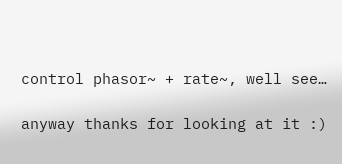control phasor~ + rate~, well see…

anyway thanks for looking at it :)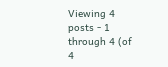Viewing 4 posts - 1 through 4 (of 4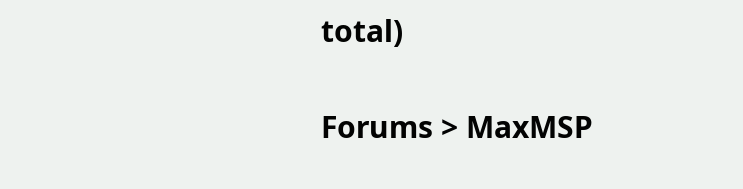total)

Forums > MaxMSP